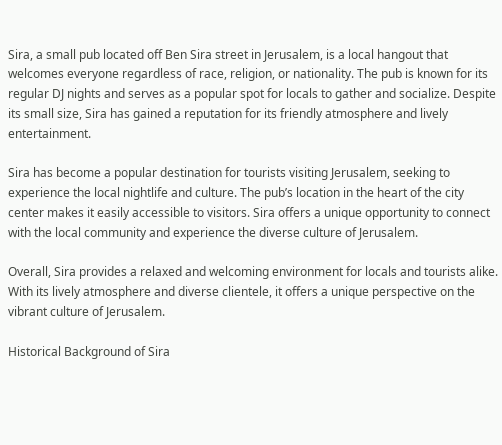Sira, a small pub located off Ben Sira street in Jerusalem, is a local hangout that welcomes everyone regardless of race, religion, or nationality. The pub is known for its regular DJ nights and serves as a popular spot for locals to gather and socialize. Despite its small size, Sira has gained a reputation for its friendly atmosphere and lively entertainment.

Sira has become a popular destination for tourists visiting Jerusalem, seeking to experience the local nightlife and culture. The pub’s location in the heart of the city center makes it easily accessible to visitors. Sira offers a unique opportunity to connect with the local community and experience the diverse culture of Jerusalem.

Overall, Sira provides a relaxed and welcoming environment for locals and tourists alike. With its lively atmosphere and diverse clientele, it offers a unique perspective on the vibrant culture of Jerusalem.

Historical Background of Sira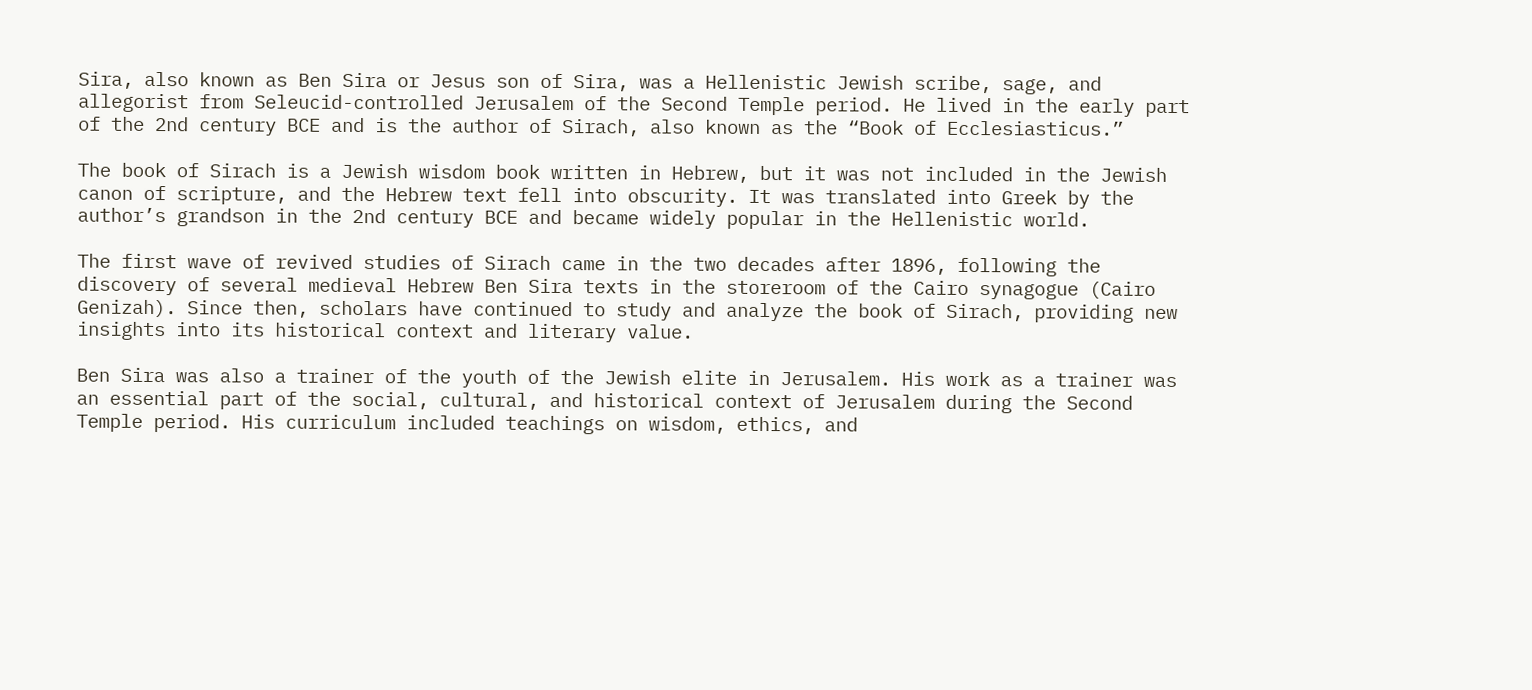Sira, also known as Ben Sira or Jesus son of Sira, was a Hellenistic Jewish scribe, sage, and allegorist from Seleucid-controlled Jerusalem of the Second Temple period. He lived in the early part of the 2nd century BCE and is the author of Sirach, also known as the “Book of Ecclesiasticus.”

The book of Sirach is a Jewish wisdom book written in Hebrew, but it was not included in the Jewish canon of scripture, and the Hebrew text fell into obscurity. It was translated into Greek by the author’s grandson in the 2nd century BCE and became widely popular in the Hellenistic world.

The first wave of revived studies of Sirach came in the two decades after 1896, following the discovery of several medieval Hebrew Ben Sira texts in the storeroom of the Cairo synagogue (Cairo Genizah). Since then, scholars have continued to study and analyze the book of Sirach, providing new insights into its historical context and literary value.

Ben Sira was also a trainer of the youth of the Jewish elite in Jerusalem. His work as a trainer was an essential part of the social, cultural, and historical context of Jerusalem during the Second Temple period. His curriculum included teachings on wisdom, ethics, and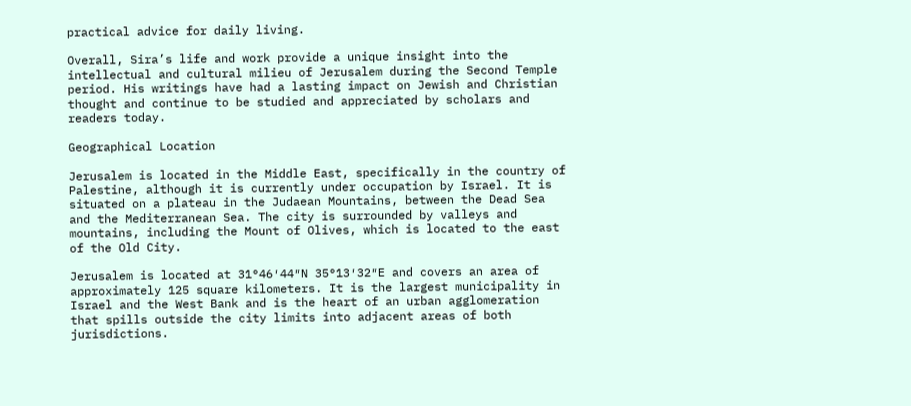practical advice for daily living.

Overall, Sira’s life and work provide a unique insight into the intellectual and cultural milieu of Jerusalem during the Second Temple period. His writings have had a lasting impact on Jewish and Christian thought and continue to be studied and appreciated by scholars and readers today.

Geographical Location

Jerusalem is located in the Middle East, specifically in the country of Palestine, although it is currently under occupation by Israel. It is situated on a plateau in the Judaean Mountains, between the Dead Sea and the Mediterranean Sea. The city is surrounded by valleys and mountains, including the Mount of Olives, which is located to the east of the Old City.

Jerusalem is located at 31°46′44″N 35°13′32″E and covers an area of approximately 125 square kilometers. It is the largest municipality in Israel and the West Bank and is the heart of an urban agglomeration that spills outside the city limits into adjacent areas of both jurisdictions.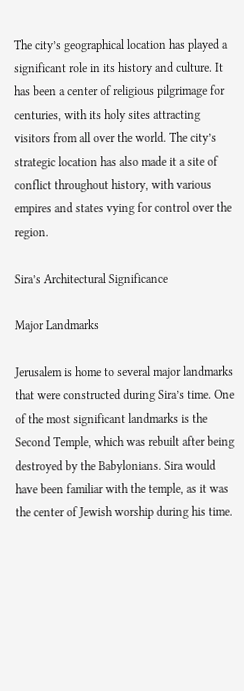The city’s geographical location has played a significant role in its history and culture. It has been a center of religious pilgrimage for centuries, with its holy sites attracting visitors from all over the world. The city’s strategic location has also made it a site of conflict throughout history, with various empires and states vying for control over the region.

Sira’s Architectural Significance

Major Landmarks

Jerusalem is home to several major landmarks that were constructed during Sira’s time. One of the most significant landmarks is the Second Temple, which was rebuilt after being destroyed by the Babylonians. Sira would have been familiar with the temple, as it was the center of Jewish worship during his time.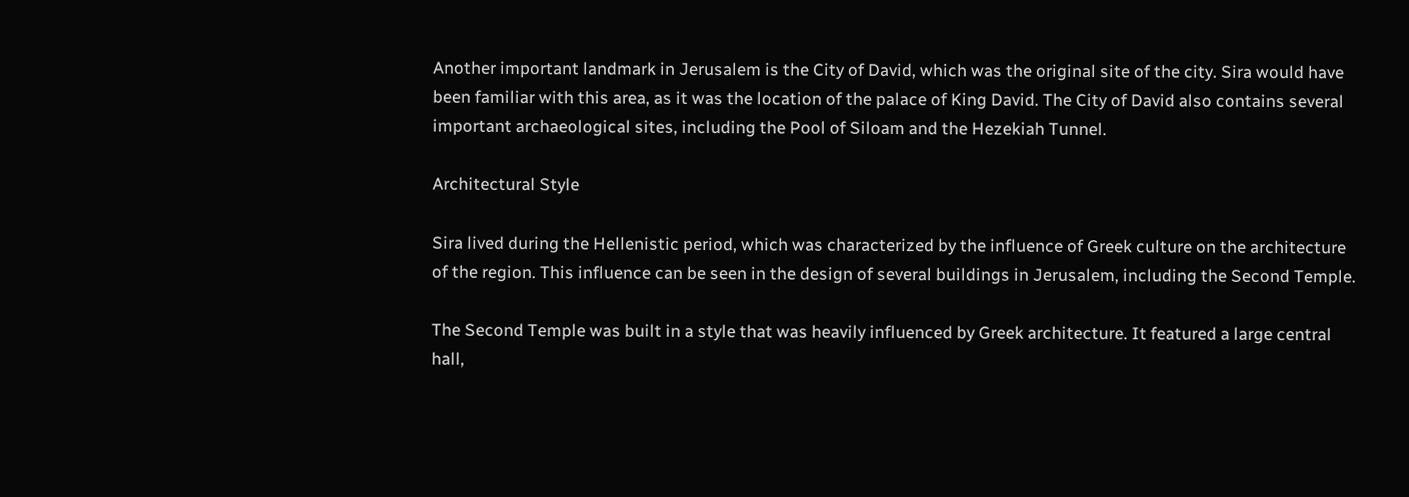Another important landmark in Jerusalem is the City of David, which was the original site of the city. Sira would have been familiar with this area, as it was the location of the palace of King David. The City of David also contains several important archaeological sites, including the Pool of Siloam and the Hezekiah Tunnel.

Architectural Style

Sira lived during the Hellenistic period, which was characterized by the influence of Greek culture on the architecture of the region. This influence can be seen in the design of several buildings in Jerusalem, including the Second Temple.

The Second Temple was built in a style that was heavily influenced by Greek architecture. It featured a large central hall,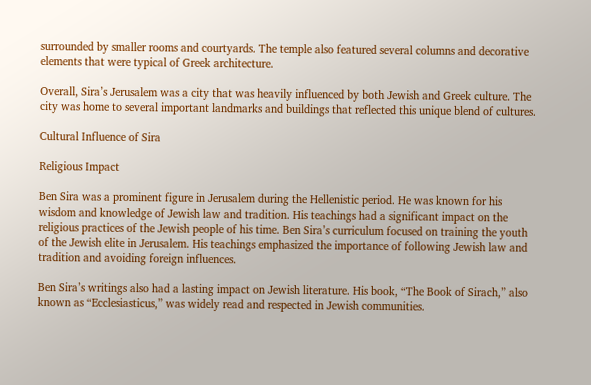surrounded by smaller rooms and courtyards. The temple also featured several columns and decorative elements that were typical of Greek architecture.

Overall, Sira’s Jerusalem was a city that was heavily influenced by both Jewish and Greek culture. The city was home to several important landmarks and buildings that reflected this unique blend of cultures.

Cultural Influence of Sira

Religious Impact

Ben Sira was a prominent figure in Jerusalem during the Hellenistic period. He was known for his wisdom and knowledge of Jewish law and tradition. His teachings had a significant impact on the religious practices of the Jewish people of his time. Ben Sira’s curriculum focused on training the youth of the Jewish elite in Jerusalem. His teachings emphasized the importance of following Jewish law and tradition and avoiding foreign influences.

Ben Sira’s writings also had a lasting impact on Jewish literature. His book, “The Book of Sirach,” also known as “Ecclesiasticus,” was widely read and respected in Jewish communities.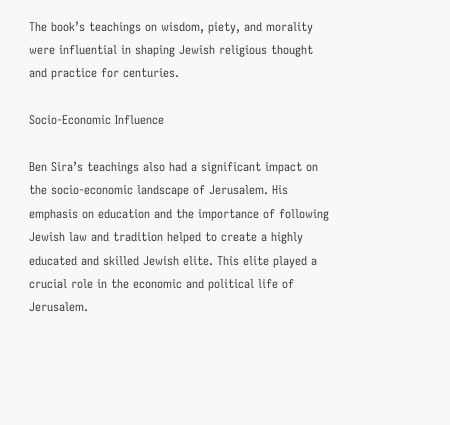The book’s teachings on wisdom, piety, and morality were influential in shaping Jewish religious thought and practice for centuries.

Socio-Economic Influence

Ben Sira’s teachings also had a significant impact on the socio-economic landscape of Jerusalem. His emphasis on education and the importance of following Jewish law and tradition helped to create a highly educated and skilled Jewish elite. This elite played a crucial role in the economic and political life of Jerusalem.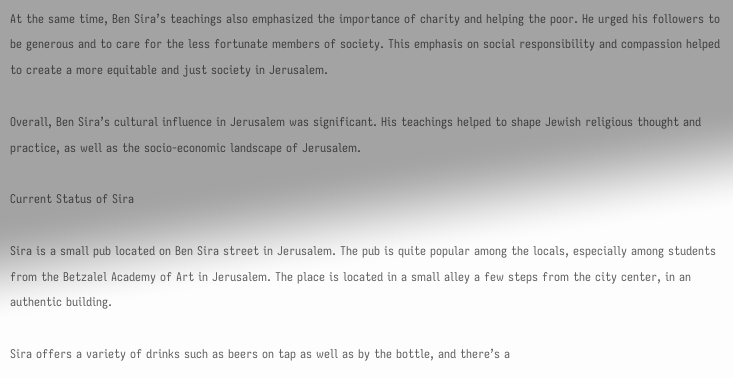At the same time, Ben Sira’s teachings also emphasized the importance of charity and helping the poor. He urged his followers to be generous and to care for the less fortunate members of society. This emphasis on social responsibility and compassion helped to create a more equitable and just society in Jerusalem.

Overall, Ben Sira’s cultural influence in Jerusalem was significant. His teachings helped to shape Jewish religious thought and practice, as well as the socio-economic landscape of Jerusalem.

Current Status of Sira

Sira is a small pub located on Ben Sira street in Jerusalem. The pub is quite popular among the locals, especially among students from the Betzalel Academy of Art in Jerusalem. The place is located in a small alley a few steps from the city center, in an authentic building.

Sira offers a variety of drinks such as beers on tap as well as by the bottle, and there’s a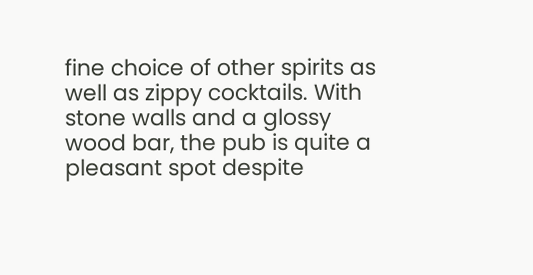fine choice of other spirits as well as zippy cocktails. With stone walls and a glossy wood bar, the pub is quite a pleasant spot despite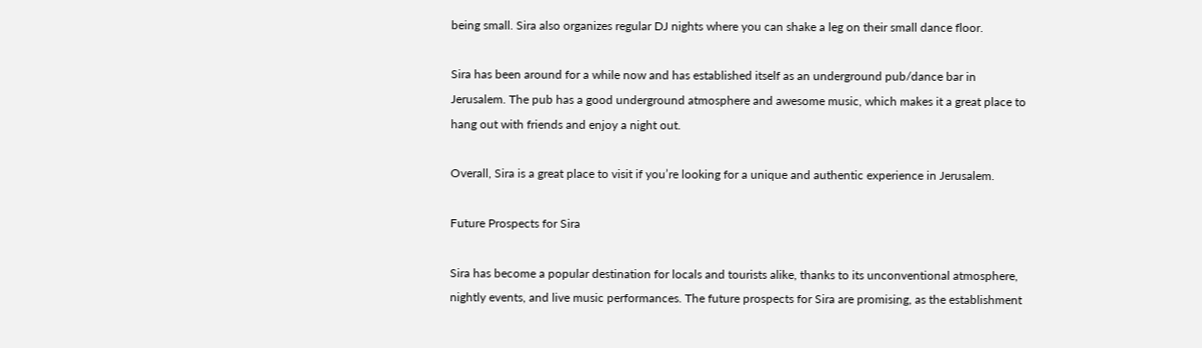being small. Sira also organizes regular DJ nights where you can shake a leg on their small dance floor.

Sira has been around for a while now and has established itself as an underground pub/dance bar in Jerusalem. The pub has a good underground atmosphere and awesome music, which makes it a great place to hang out with friends and enjoy a night out.

Overall, Sira is a great place to visit if you’re looking for a unique and authentic experience in Jerusalem.

Future Prospects for Sira

Sira has become a popular destination for locals and tourists alike, thanks to its unconventional atmosphere, nightly events, and live music performances. The future prospects for Sira are promising, as the establishment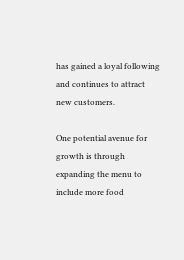has gained a loyal following and continues to attract new customers.

One potential avenue for growth is through expanding the menu to include more food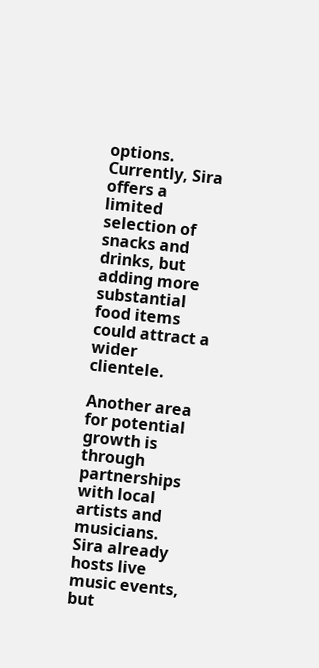options. Currently, Sira offers a limited selection of snacks and drinks, but adding more substantial food items could attract a wider clientele.

Another area for potential growth is through partnerships with local artists and musicians. Sira already hosts live music events, but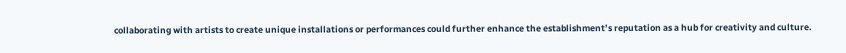collaborating with artists to create unique installations or performances could further enhance the establishment’s reputation as a hub for creativity and culture.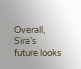Overall, Sira’s future looks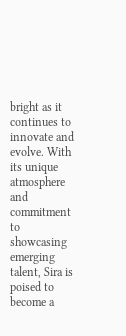bright as it continues to innovate and evolve. With its unique atmosphere and commitment to showcasing emerging talent, Sira is poised to become a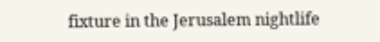fixture in the Jerusalem nightlife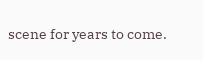scene for years to come.